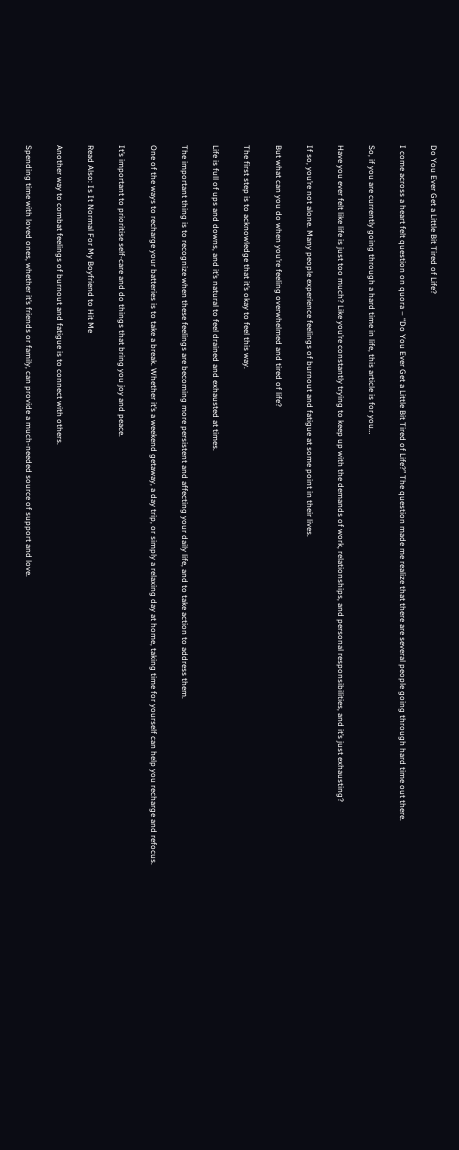Do You Ever Get a Little Bit Tired of Life?

I come across a heart felt question on quora – “Do You Ever Get a Little Bit Tired of Life?” The question made me realize that there are several people going through hard time out there.

So, if you are currently going through a hard time in life, this article is for you…

Have you ever felt like life is just too much? Like you’re constantly trying to keep up with the demands of work, relationships, and personal responsibilities, and it’s just exhausting?

If so, you’re not alone. Many people experience feelings of burnout and fatigue at some point in their lives.

But what can you do when you’re feeling overwhelmed and tired of life?

The first step is to acknowledge that it’s okay to feel this way.

Life is full of ups and downs, and it’s natural to feel drained and exhausted at times.

The important thing is to recognize when these feelings are becoming more persistent and affecting your daily life, and to take action to address them.

One of the ways to recharge your batteries is to take a break. Whether it’s a weekend getaway, a day trip, or simply a relaxing day at home, taking time for yourself can help you recharge and refocus.

It’s important to prioritise self-care and do things that bring you joy and peace.

Read Also: Is It Normal For My Boyfriend to Hit Me

Another way to combat feelings of burnout and fatigue is to connect with others.

Spending time with loved ones, whether it’s friends or family, can provide a much-needed source of support and love.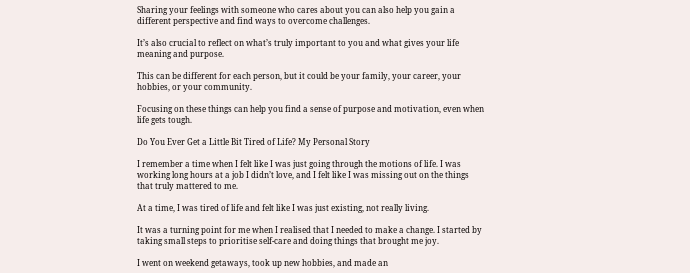Sharing your feelings with someone who cares about you can also help you gain a different perspective and find ways to overcome challenges.

It’s also crucial to reflect on what’s truly important to you and what gives your life meaning and purpose.

This can be different for each person, but it could be your family, your career, your hobbies, or your community.

Focusing on these things can help you find a sense of purpose and motivation, even when life gets tough.

Do You Ever Get a Little Bit Tired of Life? My Personal Story

I remember a time when I felt like I was just going through the motions of life. I was working long hours at a job I didn’t love, and I felt like I was missing out on the things that truly mattered to me.

At a time, I was tired of life and felt like I was just existing, not really living.

It was a turning point for me when I realised that I needed to make a change. I started by taking small steps to prioritise self-care and doing things that brought me joy.

I went on weekend getaways, took up new hobbies, and made an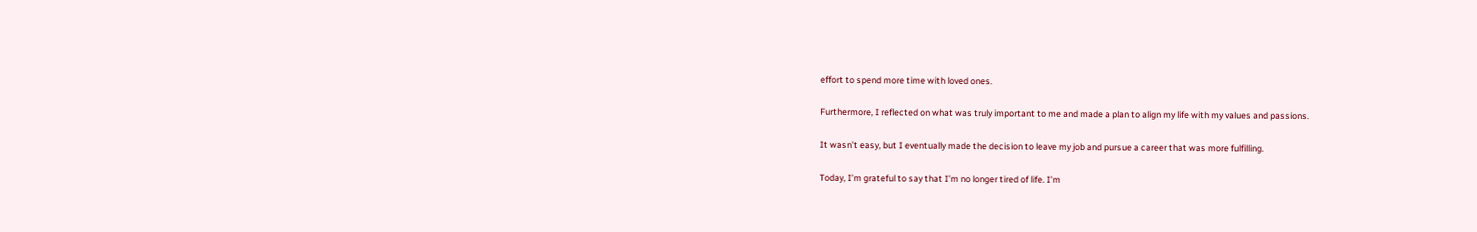effort to spend more time with loved ones.

Furthermore, I reflected on what was truly important to me and made a plan to align my life with my values and passions.

It wasn’t easy, but I eventually made the decision to leave my job and pursue a career that was more fulfilling.

Today, I’m grateful to say that I’m no longer tired of life. I’m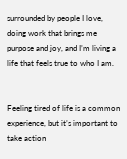surrounded by people I love, doing work that brings me purpose and joy, and I’m living a life that feels true to who I am.


Feeling tired of life is a common experience, but it’s important to take action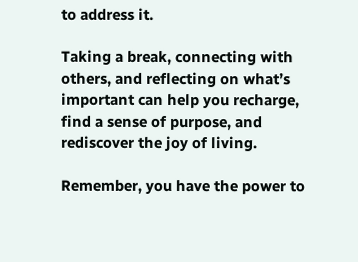to address it.

Taking a break, connecting with others, and reflecting on what’s important can help you recharge, find a sense of purpose, and rediscover the joy of living.

Remember, you have the power to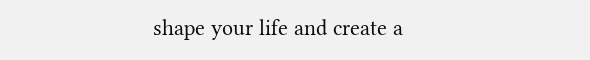shape your life and create a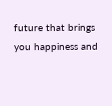future that brings you happiness and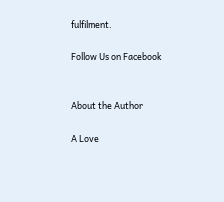fulfilment.

Follow Us on Facebook


About the Author

A Love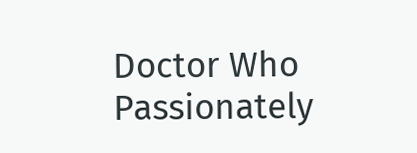Doctor Who Passionately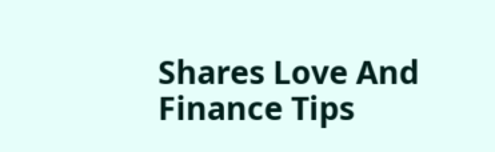Shares Love And Finance Tips